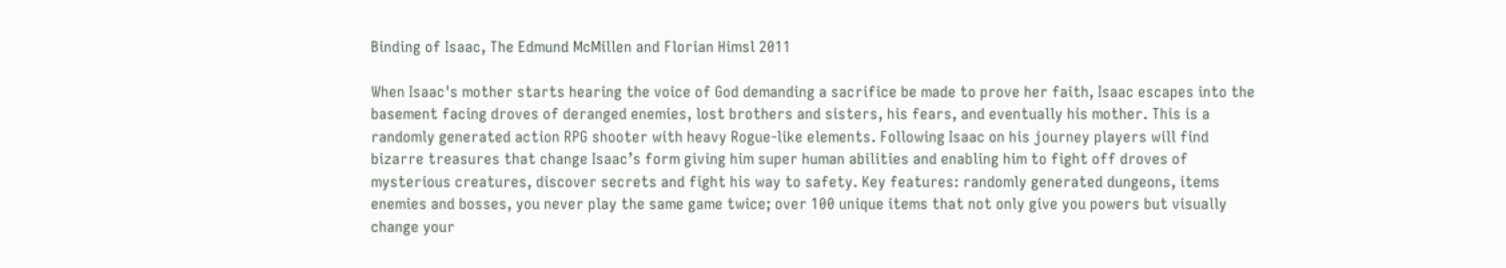Binding of Isaac, The Edmund McMillen and Florian Himsl 2011

When Isaac's mother starts hearing the voice of God demanding a sacrifice be made to prove her faith, Isaac escapes into the basement facing droves of deranged enemies, lost brothers and sisters, his fears, and eventually his mother. This is a randomly generated action RPG shooter with heavy Rogue-like elements. Following Isaac on his journey players will find bizarre treasures that change Isaac’s form giving him super human abilities and enabling him to fight off droves of mysterious creatures, discover secrets and fight his way to safety. Key features: randomly generated dungeons, items enemies and bosses, you never play the same game twice; over 100 unique items that not only give you powers but visually change your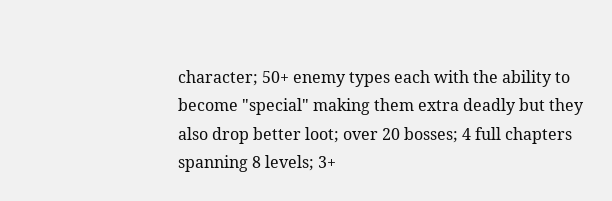character; 50+ enemy types each with the ability to become "special" making them extra deadly but they also drop better loot; over 20 bosses; 4 full chapters spanning 8 levels; 3+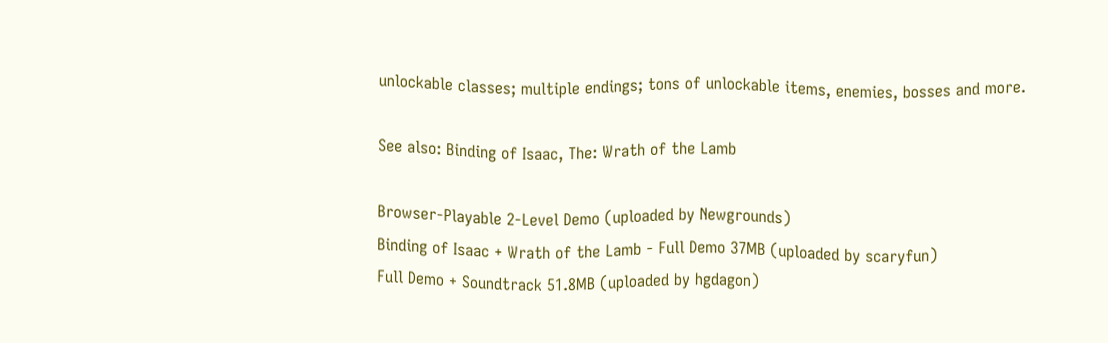unlockable classes; multiple endings; tons of unlockable items, enemies, bosses and more.

See also: Binding of Isaac, The: Wrath of the Lamb

Browser-Playable 2-Level Demo (uploaded by Newgrounds)
Binding of Isaac + Wrath of the Lamb - Full Demo 37MB (uploaded by scaryfun)
Full Demo + Soundtrack 51.8MB (uploaded by hgdagon)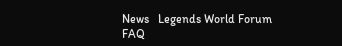News   Legends World Forum     FAQ